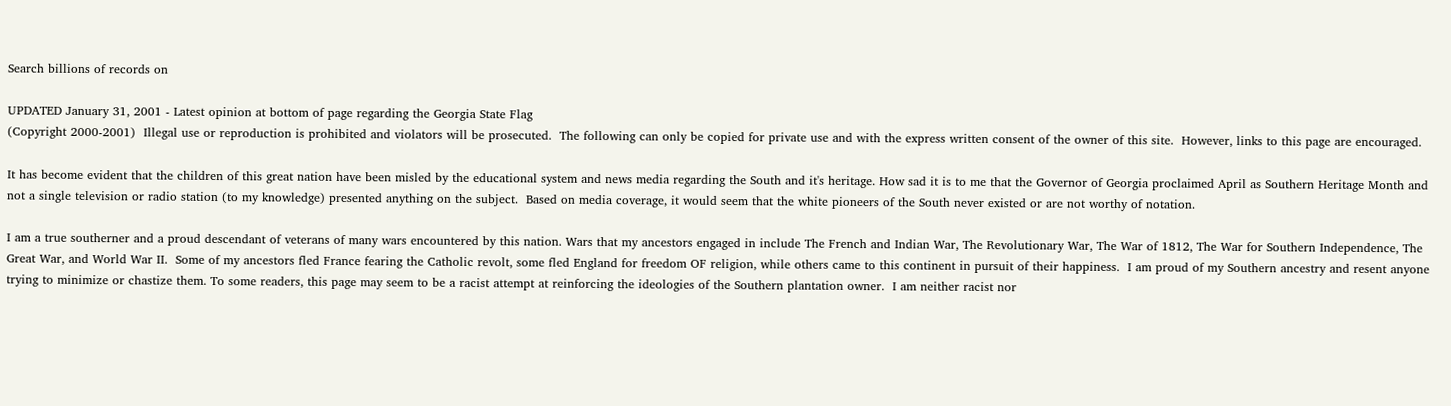Search billions of records on

UPDATED January 31, 2001 - Latest opinion at bottom of page regarding the Georgia State Flag
(Copyright 2000-2001)  Illegal use or reproduction is prohibited and violators will be prosecuted.  The following can only be copied for private use and with the express written consent of the owner of this site.  However, links to this page are encouraged.

It has become evident that the children of this great nation have been misled by the educational system and news media regarding the South and it's heritage. How sad it is to me that the Governor of Georgia proclaimed April as Southern Heritage Month and not a single television or radio station (to my knowledge) presented anything on the subject.  Based on media coverage, it would seem that the white pioneers of the South never existed or are not worthy of notation.

I am a true southerner and a proud descendant of veterans of many wars encountered by this nation. Wars that my ancestors engaged in include The French and Indian War, The Revolutionary War, The War of 1812, The War for Southern Independence, The Great War, and World War II.  Some of my ancestors fled France fearing the Catholic revolt, some fled England for freedom OF religion, while others came to this continent in pursuit of their happiness.  I am proud of my Southern ancestry and resent anyone trying to minimize or chastize them. To some readers, this page may seem to be a racist attempt at reinforcing the ideologies of the Southern plantation owner.  I am neither racist nor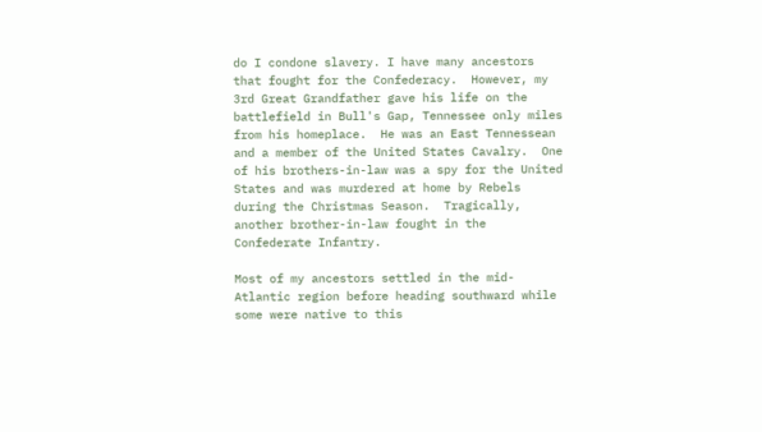do I condone slavery. I have many ancestors that fought for the Confederacy.  However, my 3rd Great Grandfather gave his life on the battlefield in Bull's Gap, Tennessee only miles from his homeplace.  He was an East Tennessean and a member of the United States Cavalry.  One of his brothers-in-law was a spy for the United States and was murdered at home by Rebels during the Christmas Season.  Tragically, another brother-in-law fought in the Confederate Infantry.

Most of my ancestors settled in the mid-Atlantic region before heading southward while some were native to this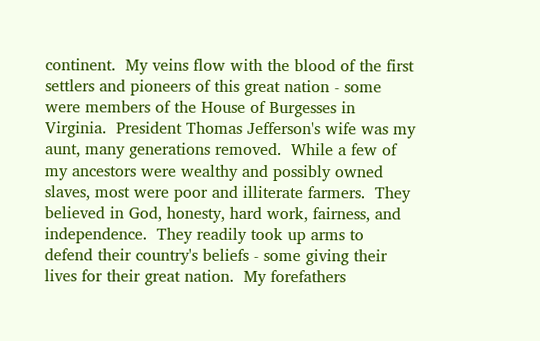continent.  My veins flow with the blood of the first settlers and pioneers of this great nation - some were members of the House of Burgesses in Virginia.  President Thomas Jefferson's wife was my aunt, many generations removed.  While a few of my ancestors were wealthy and possibly owned slaves, most were poor and illiterate farmers.  They believed in God, honesty, hard work, fairness, and independence.  They readily took up arms to defend their country's beliefs - some giving their lives for their great nation.  My forefathers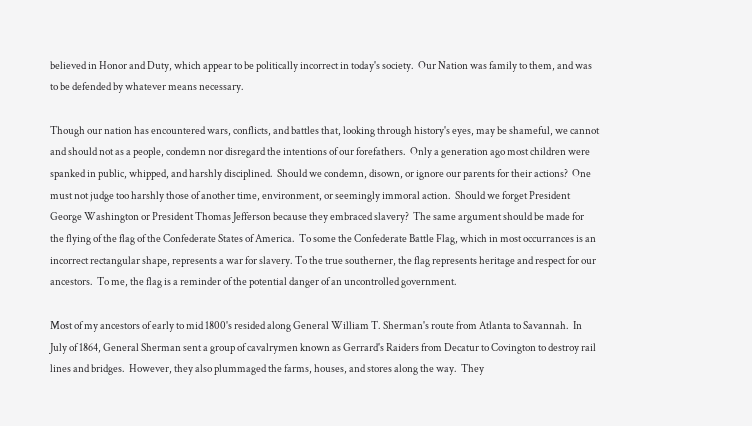believed in Honor and Duty, which appear to be politically incorrect in today's society.  Our Nation was family to them, and was to be defended by whatever means necessary.

Though our nation has encountered wars, conflicts, and battles that, looking through history's eyes, may be shameful, we cannot and should not as a people, condemn nor disregard the intentions of our forefathers.  Only a generation ago most children were spanked in public, whipped, and harshly disciplined.  Should we condemn, disown, or ignore our parents for their actions?  One must not judge too harshly those of another time, environment, or seemingly immoral action.  Should we forget President George Washington or President Thomas Jefferson because they embraced slavery?  The same argument should be made for the flying of the flag of the Confederate States of America.  To some the Confederate Battle Flag, which in most occurrances is an incorrect rectangular shape, represents a war for slavery. To the true southerner, the flag represents heritage and respect for our ancestors.  To me, the flag is a reminder of the potential danger of an uncontrolled government.

Most of my ancestors of early to mid 1800's resided along General William T. Sherman's route from Atlanta to Savannah.  In July of 1864, General Sherman sent a group of cavalrymen known as Gerrard's Raiders from Decatur to Covington to destroy rail lines and bridges.  However, they also plummaged the farms, houses, and stores along the way.  They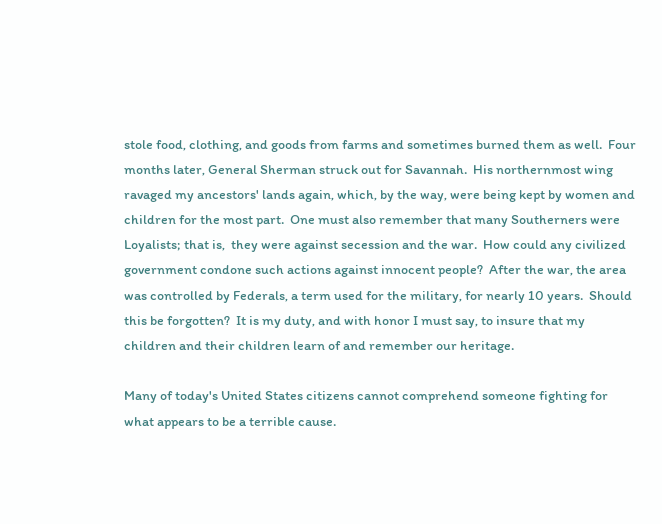stole food, clothing, and goods from farms and sometimes burned them as well.  Four months later, General Sherman struck out for Savannah.  His northernmost wing ravaged my ancestors' lands again, which, by the way, were being kept by women and children for the most part.  One must also remember that many Southerners were Loyalists; that is,  they were against secession and the war.  How could any civilized government condone such actions against innocent people?  After the war, the area was controlled by Federals, a term used for the military, for nearly 10 years.  Should this be forgotten?  It is my duty, and with honor I must say, to insure that my children and their children learn of and remember our heritage.

Many of today's United States citizens cannot comprehend someone fighting for what appears to be a terrible cause.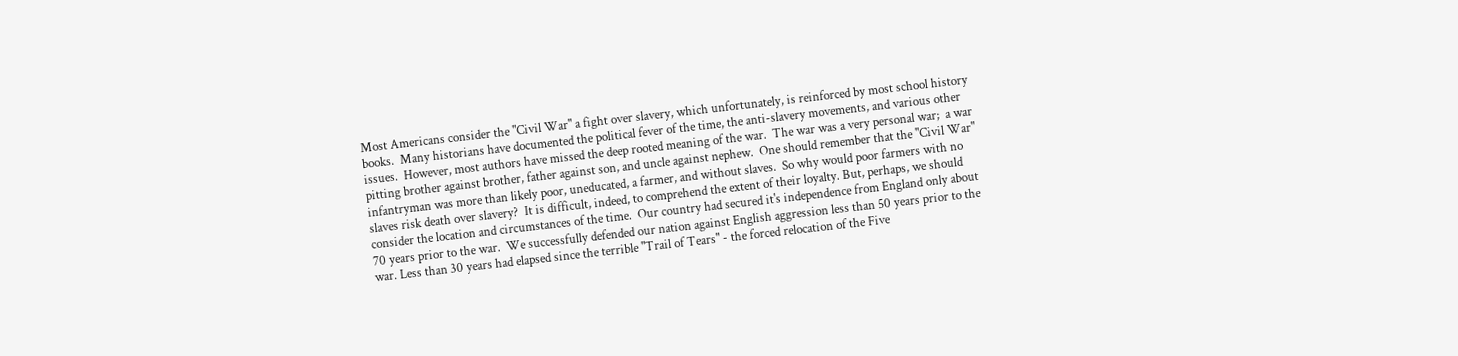Most Americans consider the "Civil War" a fight over slavery, which unfortunately, is reinforced by most school history books.  Many historians have documented the political fever of the time, the anti-slavery movements, and various other issues.  However, most authors have missed the deep rooted meaning of the war.  The war was a very personal war;  a war pitting brother against brother, father against son, and uncle against nephew.  One should remember that the "Civil War" infantryman was more than likely poor, uneducated, a farmer, and without slaves.  So why would poor farmers with no slaves risk death over slavery?  It is difficult, indeed, to comprehend the extent of their loyalty. But, perhaps, we should consider the location and circumstances of the time.  Our country had secured it's independence from England only about 70 years prior to the war.  We successfully defended our nation against English aggression less than 50 years prior to the war. Less than 30 years had elapsed since the terrible "Trail of Tears" - the forced relocation of the Five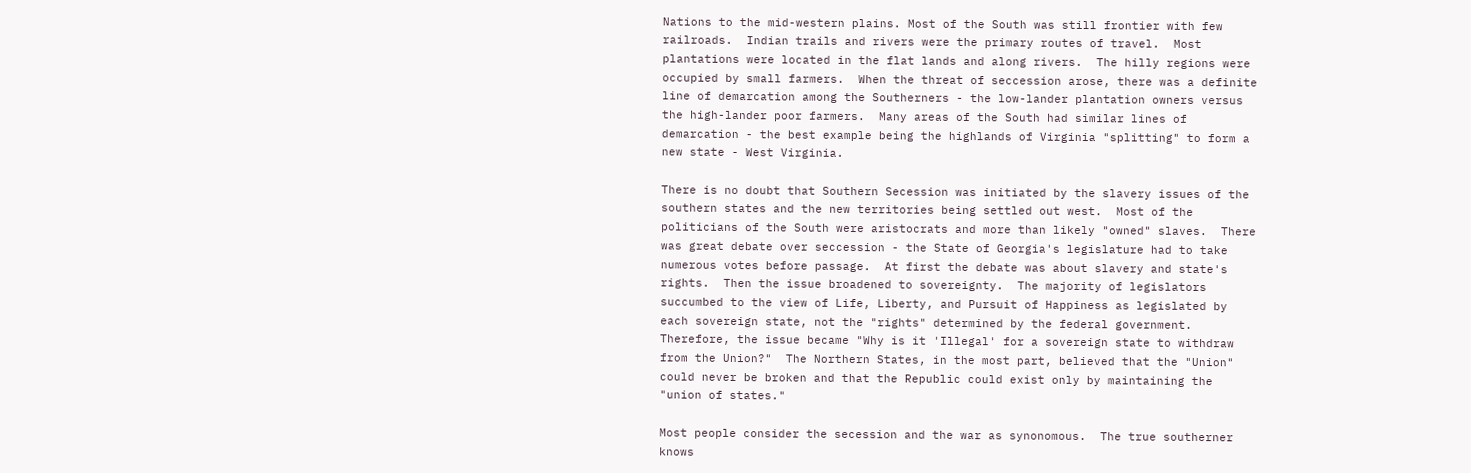Nations to the mid-western plains. Most of the South was still frontier with few railroads.  Indian trails and rivers were the primary routes of travel.  Most plantations were located in the flat lands and along rivers.  The hilly regions were occupied by small farmers.  When the threat of seccession arose, there was a definite line of demarcation among the Southerners - the low-lander plantation owners versus the high-lander poor farmers.  Many areas of the South had similar lines of demarcation - the best example being the highlands of Virginia "splitting" to form a new state - West Virginia.

There is no doubt that Southern Secession was initiated by the slavery issues of the southern states and the new territories being settled out west.  Most of the politicians of the South were aristocrats and more than likely "owned" slaves.  There was great debate over seccession - the State of Georgia's legislature had to take numerous votes before passage.  At first the debate was about slavery and state's rights.  Then the issue broadened to sovereignty.  The majority of legislators succumbed to the view of Life, Liberty, and Pursuit of Happiness as legislated by each sovereign state, not the "rights" determined by the federal government.  Therefore, the issue became "Why is it 'Illegal' for a sovereign state to withdraw from the Union?"  The Northern States, in the most part, believed that the "Union" could never be broken and that the Republic could exist only by maintaining the "union of states."

Most people consider the secession and the war as synonomous.  The true southerner knows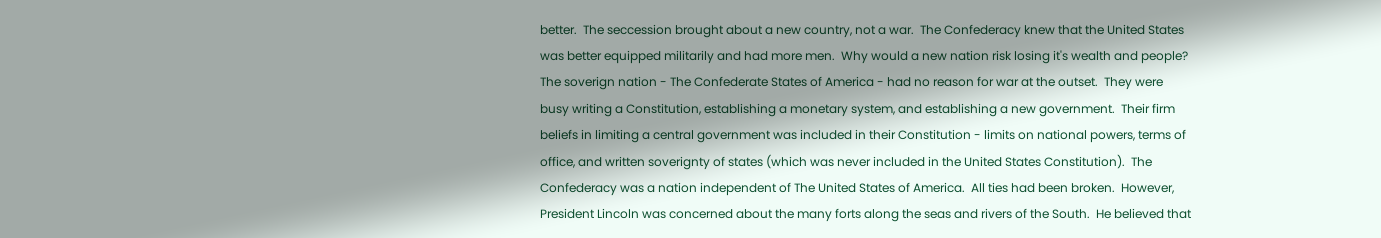better.  The seccession brought about a new country, not a war.  The Confederacy knew that the United States was better equipped militarily and had more men.  Why would a new nation risk losing it's wealth and people?  The soverign nation - The Confederate States of America - had no reason for war at the outset.  They were busy writing a Constitution, establishing a monetary system, and establishing a new government.  Their firm beliefs in limiting a central government was included in their Constitution - limits on national powers, terms of office, and written soverignty of states (which was never included in the United States Constitution).  The Confederacy was a nation independent of The United States of America.  All ties had been broken.  However, President Lincoln was concerned about the many forts along the seas and rivers of the South.  He believed that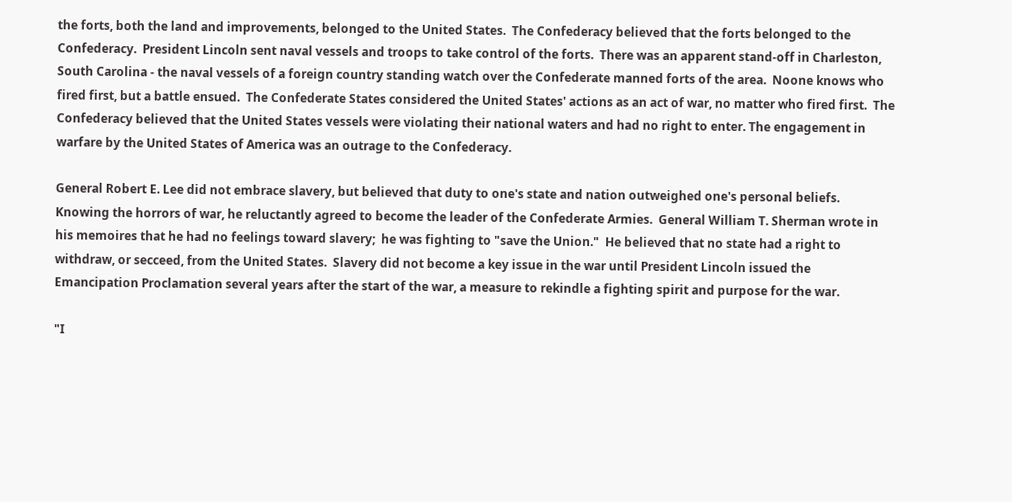the forts, both the land and improvements, belonged to the United States.  The Confederacy believed that the forts belonged to the Confederacy.  President Lincoln sent naval vessels and troops to take control of the forts.  There was an apparent stand-off in Charleston, South Carolina - the naval vessels of a foreign country standing watch over the Confederate manned forts of the area.  Noone knows who fired first, but a battle ensued.  The Confederate States considered the United States' actions as an act of war, no matter who fired first.  The Confederacy believed that the United States vessels were violating their national waters and had no right to enter. The engagement in warfare by the United States of America was an outrage to the Confederacy.

General Robert E. Lee did not embrace slavery, but believed that duty to one's state and nation outweighed one's personal beliefs.  Knowing the horrors of war, he reluctantly agreed to become the leader of the Confederate Armies.  General William T. Sherman wrote in his memoires that he had no feelings toward slavery;  he was fighting to "save the Union."  He believed that no state had a right to withdraw, or secceed, from the United States.  Slavery did not become a key issue in the war until President Lincoln issued the Emancipation Proclamation several years after the start of the war, a measure to rekindle a fighting spirit and purpose for the war.

"I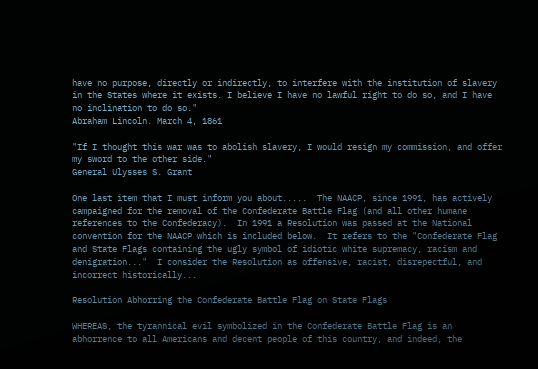have no purpose, directly or indirectly, to interfere with the institution of slavery in the States where it exists. I believe I have no lawful right to do so, and I have no inclination to do so."
Abraham Lincoln. March 4, 1861

"If I thought this war was to abolish slavery, I would resign my commission, and offer my sword to the other side."
General Ulysses S. Grant

One last item that I must inform you about.....  The NAACP, since 1991, has actively campaigned for the removal of the Confederate Battle Flag (and all other humane references to the Confederacy).  In 1991 a Resolution was passed at the National convention for the NAACP which is included below.  It refers to the "Confederate Flag and State Flags containing the ugly symbol of idiotic white supremacy, racism and denigration..."  I consider the Resolution as offensive, racist, disrepectful, and incorrect historically...

Resolution Abhorring the Confederate Battle Flag on State Flags

WHEREAS, the tyrannical evil symbolized in the Confederate Battle Flag is an abhorrence to all Americans and decent people of this country, and indeed, the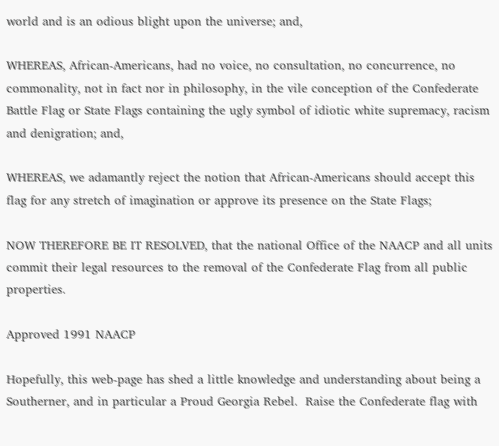world and is an odious blight upon the universe; and,

WHEREAS, African-Americans, had no voice, no consultation, no concurrence, no commonality, not in fact nor in philosophy, in the vile conception of the Confederate Battle Flag or State Flags containing the ugly symbol of idiotic white supremacy, racism and denigration; and,

WHEREAS, we adamantly reject the notion that African-Americans should accept this flag for any stretch of imagination or approve its presence on the State Flags;

NOW THEREFORE BE IT RESOLVED, that the national Office of the NAACP and all units commit their legal resources to the removal of the Confederate Flag from all public properties.

Approved 1991 NAACP

Hopefully, this web-page has shed a little knowledge and understanding about being a Southerner, and in particular a Proud Georgia Rebel.  Raise the Confederate flag with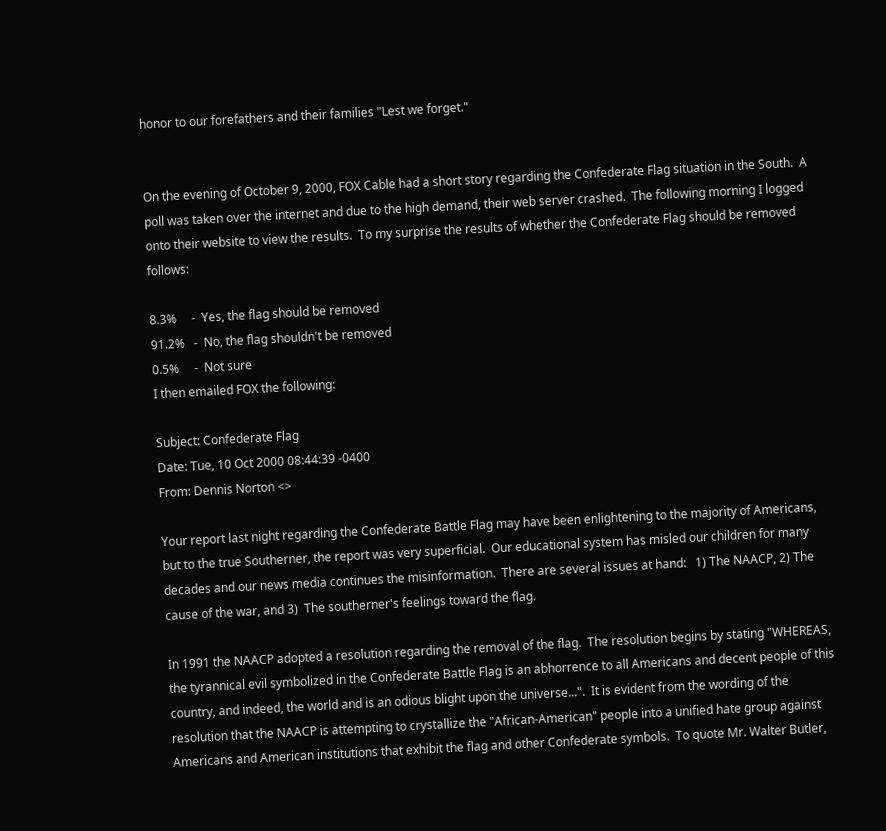honor to our forefathers and their families "Lest we forget."


On the evening of October 9, 2000, FOX Cable had a short story regarding the Confederate Flag situation in the South.  A poll was taken over the internet and due to the high demand, their web server crashed.  The following morning I logged onto their website to view the results.  To my surprise the results of whether the Confederate Flag should be removed follows:

8.3%     -  Yes, the flag should be removed
91.2%   -  No, the flag shouldn't be removed
0.5%     -  Not sure
I then emailed FOX the following:

Subject: Confederate Flag
Date: Tue, 10 Oct 2000 08:44:39 -0400
From: Dennis Norton <>

Your report last night regarding the Confederate Battle Flag may have been enlightening to the majority of Americans, but to the true Southerner, the report was very superficial.  Our educational system has misled our children for many decades and our news media continues the misinformation.  There are several issues at hand:   1) The NAACP, 2) The cause of the war, and 3)  The southerner's feelings toward the flag.

In 1991 the NAACP adopted a resolution regarding the removal of the flag.  The resolution begins by stating "WHEREAS, the tyrannical evil symbolized in the Confederate Battle Flag is an abhorrence to all Americans and decent people of this country, and indeed, the world and is an odious blight upon the universe...".  It is evident from the wording of the resolution that the NAACP is attempting to crystallize the "African-American" people into a unified hate group against Americans and American institutions that exhibit the flag and other Confederate symbols.  To quote Mr. Walter Butler,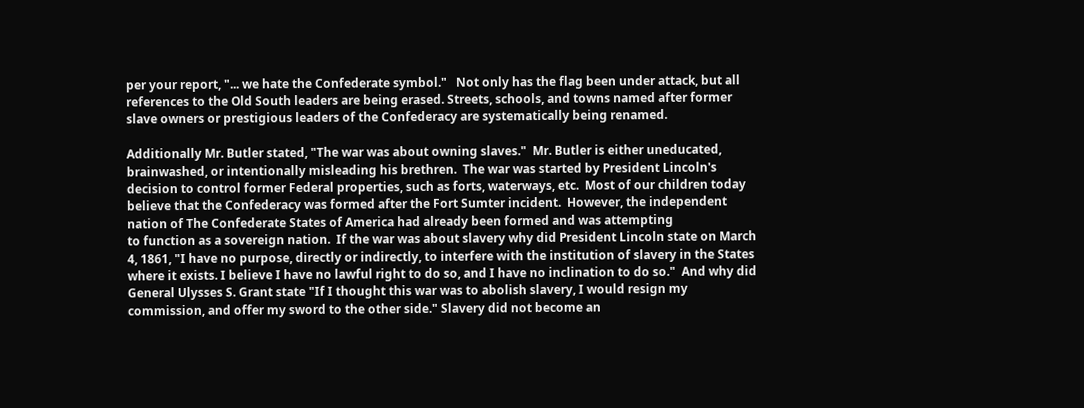per your report, "... we hate the Confederate symbol."   Not only has the flag been under attack, but all references to the Old South leaders are being erased. Streets, schools, and towns named after former slave owners or prestigious leaders of the Confederacy are systematically being renamed.

Additionally Mr. Butler stated, "The war was about owning slaves."  Mr. Butler is either uneducated, brainwashed, or intentionally misleading his brethren.  The war was started by President Lincoln's decision to control former Federal properties, such as forts, waterways, etc.  Most of our children today believe that the Confederacy was formed after the Fort Sumter incident.  However, the independent nation of The Confederate States of America had already been formed and was attempting
to function as a sovereign nation.  If the war was about slavery why did President Lincoln state on March 4, 1861, "I have no purpose, directly or indirectly, to interfere with the institution of slavery in the States where it exists. I believe I have no lawful right to do so, and I have no inclination to do so."  And why did General Ulysses S. Grant state "If I thought this war was to abolish slavery, I would resign my commission, and offer my sword to the other side." Slavery did not become an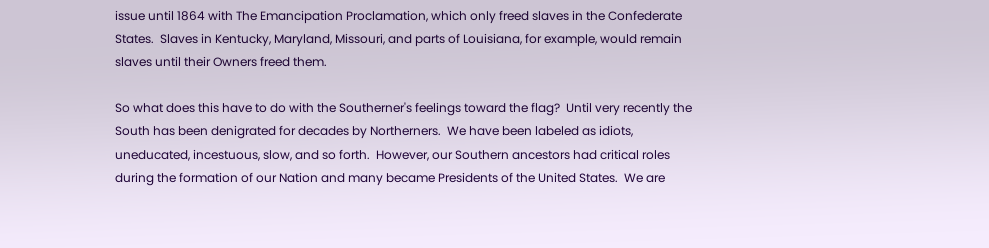issue until 1864 with The Emancipation Proclamation, which only freed slaves in the Confederate States.  Slaves in Kentucky, Maryland, Missouri, and parts of Louisiana, for example, would remain slaves until their Owners freed them.

So what does this have to do with the Southerner's feelings toward the flag?  Until very recently the South has been denigrated for decades by Northerners.  We have been labeled as idiots, uneducated, incestuous, slow, and so forth.  However, our Southern ancestors had critical roles during the formation of our Nation and many became Presidents of the United States.  We are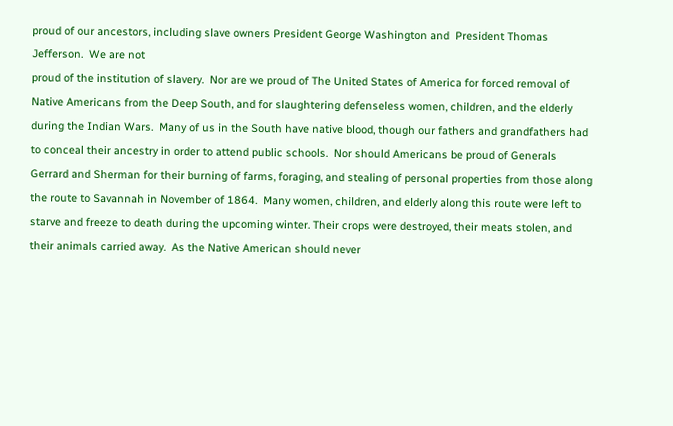proud of our ancestors, including slave owners President George Washington and  President Thomas Jefferson.  We are not
proud of the institution of slavery.  Nor are we proud of The United States of America for forced removal of Native Americans from the Deep South, and for slaughtering defenseless women, children, and the elderly during the Indian Wars.  Many of us in the South have native blood, though our fathers and grandfathers had to conceal their ancestry in order to attend public schools.  Nor should Americans be proud of Generals Gerrard and Sherman for their burning of farms, foraging, and stealing of personal properties from those along the route to Savannah in November of 1864.  Many women, children, and elderly along this route were left to starve and freeze to death during the upcoming winter. Their crops were destroyed, their meats stolen, and their animals carried away.  As the Native American should never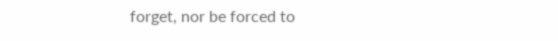forget, nor be forced to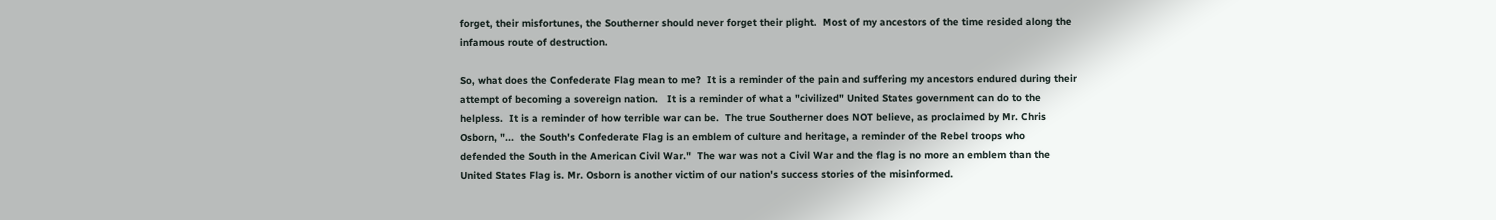forget, their misfortunes, the Southerner should never forget their plight.  Most of my ancestors of the time resided along the infamous route of destruction.

So, what does the Confederate Flag mean to me?  It is a reminder of the pain and suffering my ancestors endured during their attempt of becoming a sovereign nation.   It is a reminder of what a "civilized" United States government can do to the helpless.  It is a reminder of how terrible war can be.  The true Southerner does NOT believe, as proclaimed by Mr. Chris Osborn, "...  the South's Confederate Flag is an emblem of culture and heritage, a reminder of the Rebel troops who
defended the South in the American Civil War."  The war was not a Civil War and the flag is no more an emblem than the United States Flag is. Mr. Osborn is another victim of our nation's success stories of the misinformed.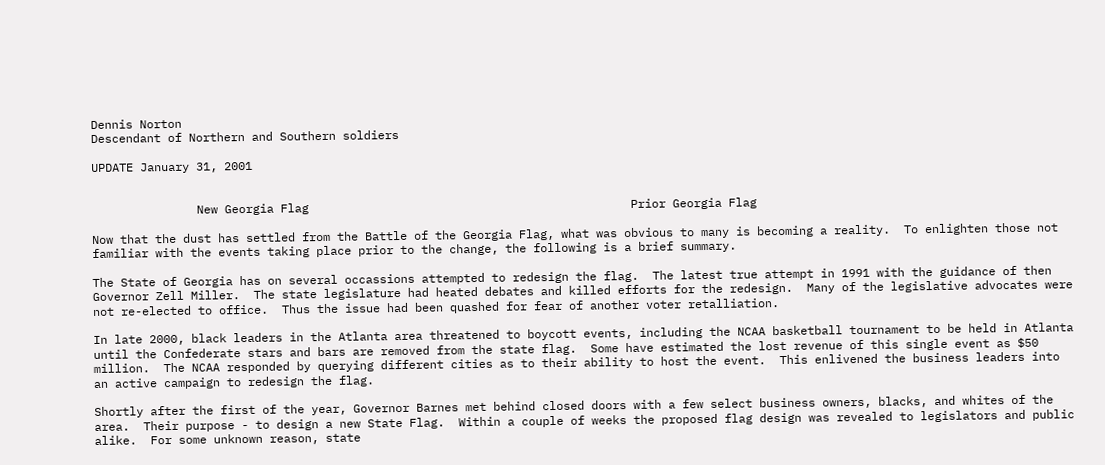Dennis Norton
Descendant of Northern and Southern soldiers

UPDATE January 31, 2001


               New Georgia Flag                                              Prior Georgia Flag

Now that the dust has settled from the Battle of the Georgia Flag, what was obvious to many is becoming a reality.  To enlighten those not familiar with the events taking place prior to the change, the following is a brief summary.

The State of Georgia has on several occassions attempted to redesign the flag.  The latest true attempt in 1991 with the guidance of then Governor Zell Miller.  The state legislature had heated debates and killed efforts for the redesign.  Many of the legislative advocates were not re-elected to office.  Thus the issue had been quashed for fear of another voter retalliation.

In late 2000, black leaders in the Atlanta area threatened to boycott events, including the NCAA basketball tournament to be held in Atlanta until the Confederate stars and bars are removed from the state flag.  Some have estimated the lost revenue of this single event as $50 million.  The NCAA responded by querying different cities as to their ability to host the event.  This enlivened the business leaders into an active campaign to redesign the flag.

Shortly after the first of the year, Governor Barnes met behind closed doors with a few select business owners, blacks, and whites of the area.  Their purpose - to design a new State Flag.  Within a couple of weeks the proposed flag design was revealed to legislators and public alike.  For some unknown reason, state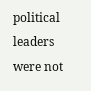political leaders were not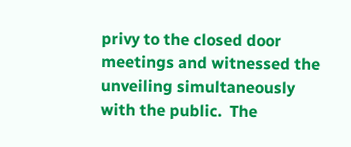privy to the closed door meetings and witnessed the unveiling simultaneously with the public.  The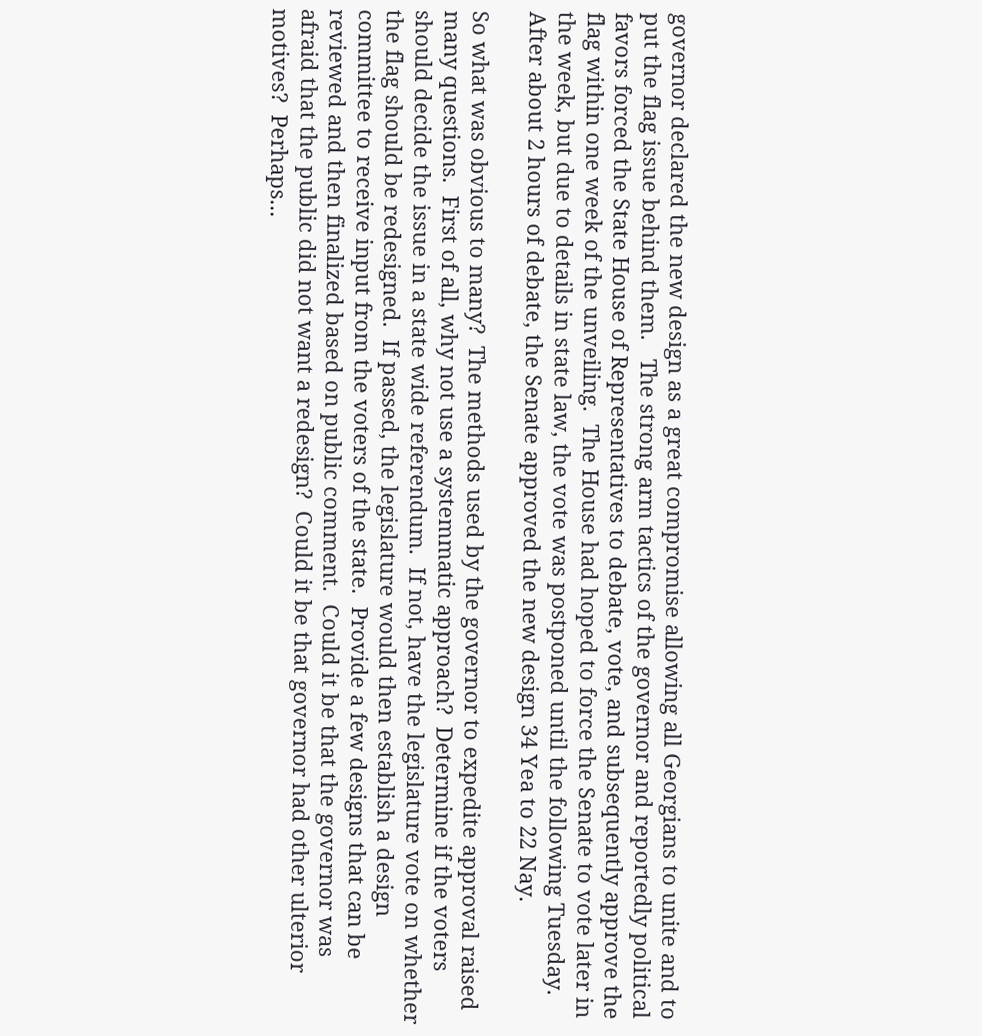governor declared the new design as a great compromise allowing all Georgians to unite and to put the flag issue behind them.   The strong arm tactics of the governor and reportedly political favors forced the State House of Representatives to debate, vote, and subsequently approve the flag within one week of the unveiling.  The House had hoped to force the Senate to vote later in the week, but due to details in state law, the vote was postponed until the following Tuesday.  After about 2 hours of debate, the Senate approved the new design 34 Yea to 22 Nay.

So what was obvious to many?  The methods used by the governor to expedite approval raised many questions.  First of all, why not use a systemmatic approach?  Determine if the voters should decide the issue in a state wide referendum.  If not, have the legislature vote on whether the flag should be redesigned.  If passed, the legislature would then establish a design committee to receive input from the voters of the state.  Provide a few designs that can be reviewed and then finalized based on public comment.  Could it be that the governor was afraid that the public did not want a redesign?  Could it be that governor had other ulterior motives?  Perhaps...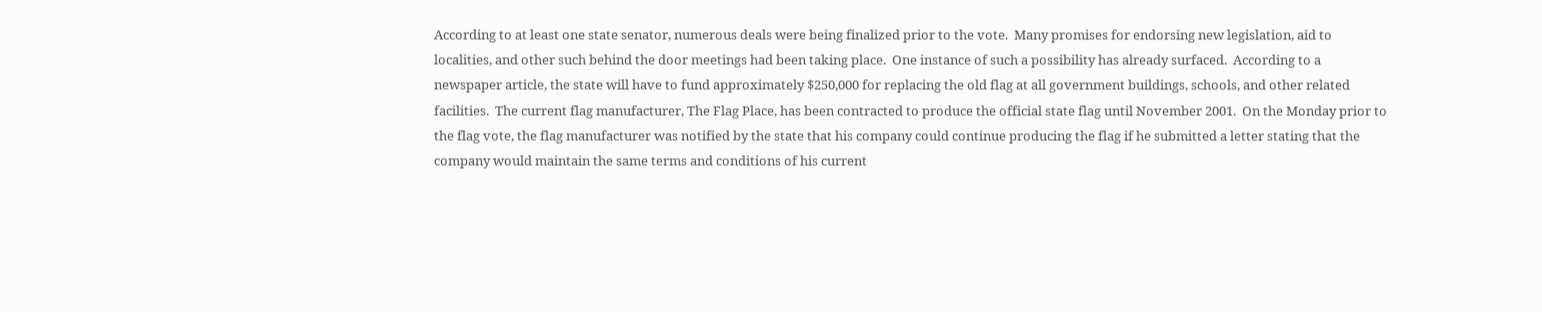According to at least one state senator, numerous deals were being finalized prior to the vote.  Many promises for endorsing new legislation, aid to localities, and other such behind the door meetings had been taking place.  One instance of such a possibility has already surfaced.  According to a newspaper article, the state will have to fund approximately $250,000 for replacing the old flag at all government buildings, schools, and other related facilities.  The current flag manufacturer, The Flag Place, has been contracted to produce the official state flag until November 2001.  On the Monday prior to the flag vote, the flag manufacturer was notified by the state that his company could continue producing the flag if he submitted a letter stating that the company would maintain the same terms and conditions of his current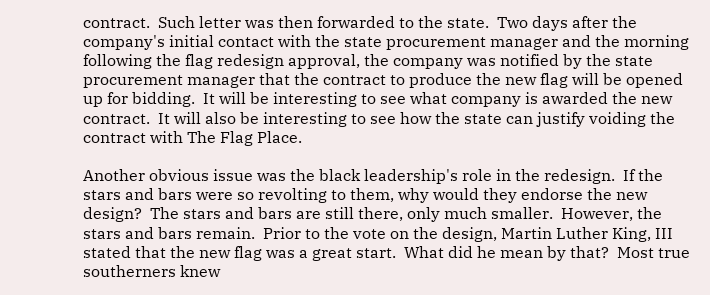contract.  Such letter was then forwarded to the state.  Two days after the company's initial contact with the state procurement manager and the morning following the flag redesign approval, the company was notified by the state procurement manager that the contract to produce the new flag will be opened up for bidding.  It will be interesting to see what company is awarded the new contract.  It will also be interesting to see how the state can justify voiding the contract with The Flag Place.

Another obvious issue was the black leadership's role in the redesign.  If the stars and bars were so revolting to them, why would they endorse the new design?  The stars and bars are still there, only much smaller.  However, the stars and bars remain.  Prior to the vote on the design, Martin Luther King, III stated that the new flag was a great start.  What did he mean by that?  Most true southerners knew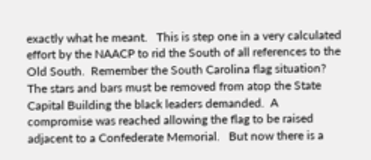exactly what he meant.   This is step one in a very calculated effort by the NAACP to rid the South of all references to the Old South.  Remember the South Carolina flag situation?  The stars and bars must be removed from atop the State Capital Building the black leaders demanded.  A compromise was reached allowing the flag to be raised adjacent to a Confederate Memorial.   But now there is a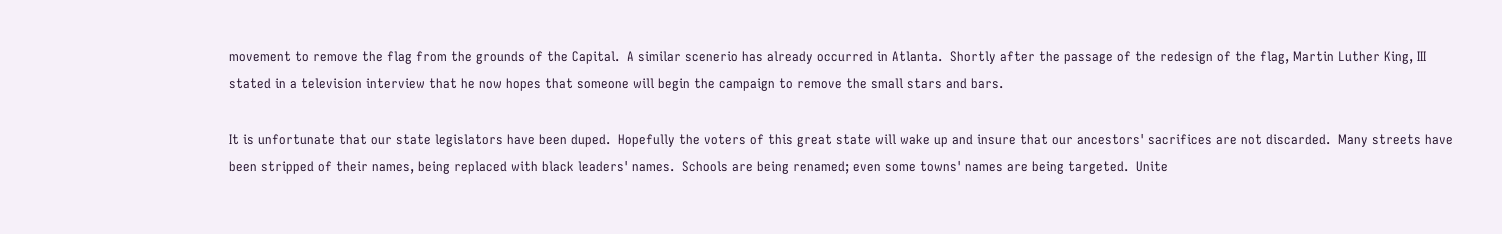movement to remove the flag from the grounds of the Capital.  A similar scenerio has already occurred in Atlanta.  Shortly after the passage of the redesign of the flag, Martin Luther King, III stated in a television interview that he now hopes that someone will begin the campaign to remove the small stars and bars.

It is unfortunate that our state legislators have been duped.  Hopefully the voters of this great state will wake up and insure that our ancestors' sacrifices are not discarded.  Many streets have been stripped of their names, being replaced with black leaders' names.  Schools are being renamed; even some towns' names are being targeted.  Unite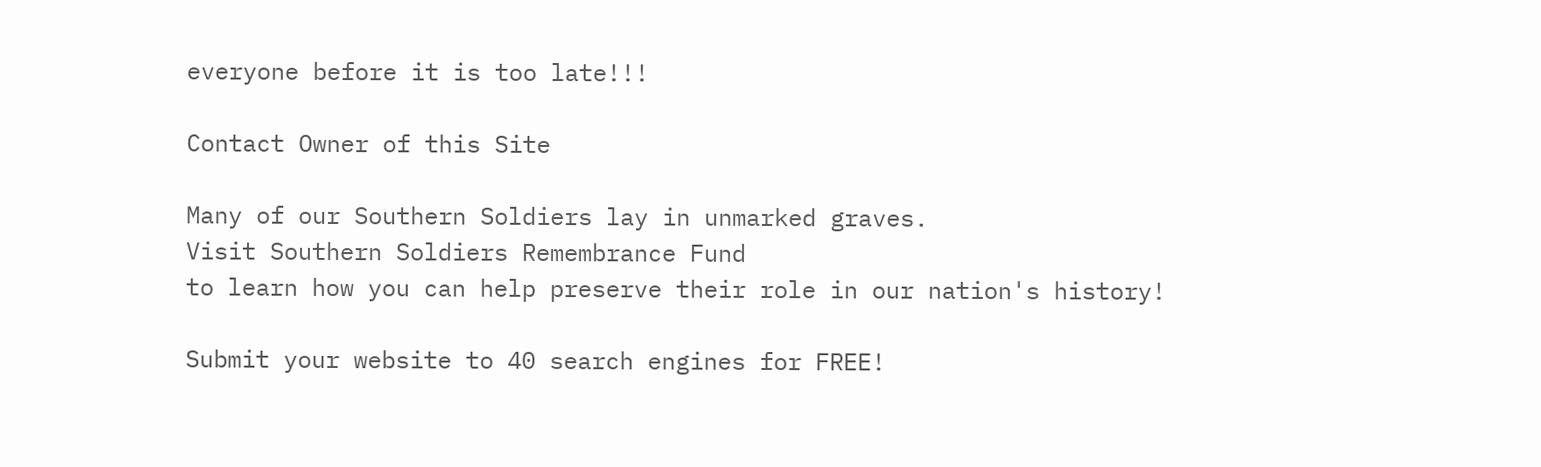everyone before it is too late!!!

Contact Owner of this Site

Many of our Southern Soldiers lay in unmarked graves.
Visit Southern Soldiers Remembrance Fund
to learn how you can help preserve their role in our nation's history!

Submit your website to 40 search engines for FREE!